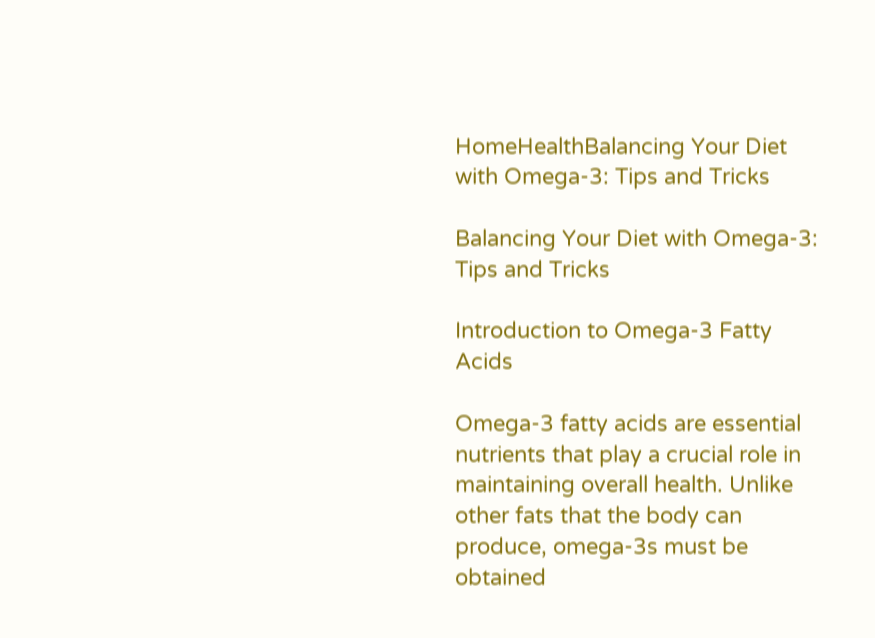HomeHealthBalancing Your Diet with Omega-3: Tips and Tricks

Balancing Your Diet with Omega-3: Tips and Tricks

Introduction to Omega-3 Fatty Acids

Omega-3 fatty acids are essential nutrients that play a crucial role in maintaining overall health. Unlike other fats that the body can produce, omega-3s must be obtained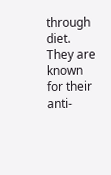through diet. They are known for their anti-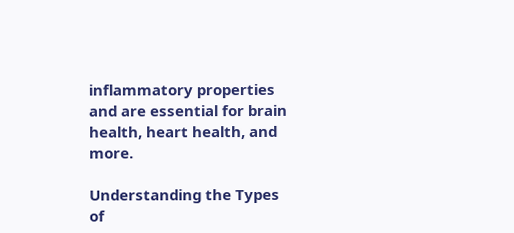inflammatory properties and are essential for brain health, heart health, and more.

Understanding the Types of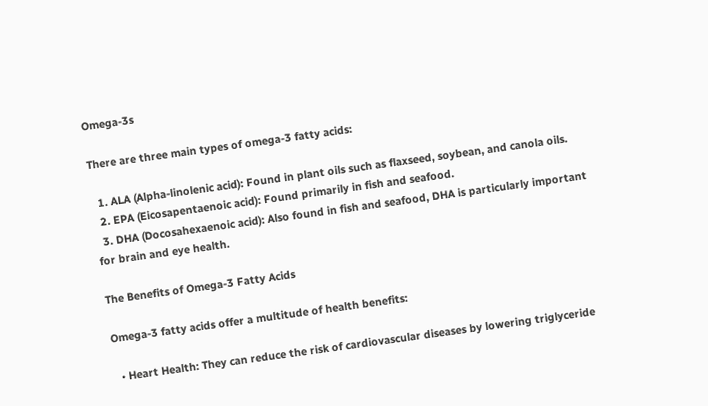Omega-3s

There are three main types of omega-3 fatty acids:

  1. ALA (Alpha-linolenic acid): Found in plant oils such as flaxseed, soybean, and canola oils.
  2. EPA (Eicosapentaenoic acid): Found primarily in fish and seafood.
  3. DHA (Docosahexaenoic acid): Also found in fish and seafood, DHA is particularly important for brain and eye health.

The Benefits of Omega-3 Fatty Acids

Omega-3 fatty acids offer a multitude of health benefits:

  • Heart Health: They can reduce the risk of cardiovascular diseases by lowering triglyceride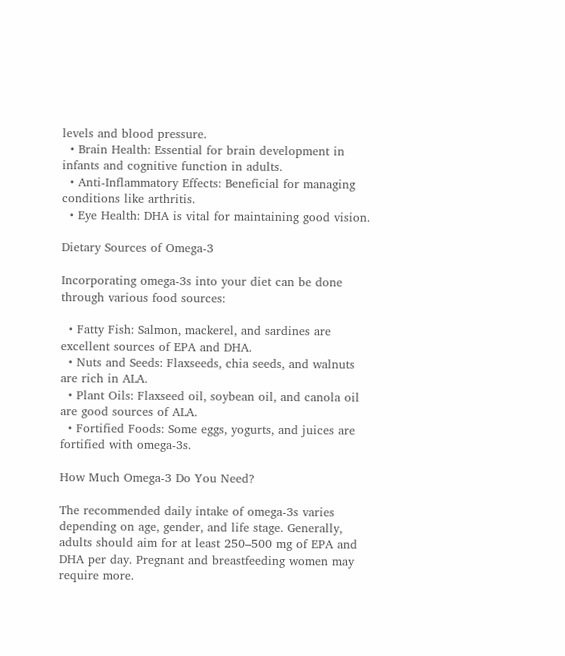levels and blood pressure.
  • Brain Health: Essential for brain development in infants and cognitive function in adults.
  • Anti-Inflammatory Effects: Beneficial for managing conditions like arthritis.
  • Eye Health: DHA is vital for maintaining good vision.

Dietary Sources of Omega-3

Incorporating omega-3s into your diet can be done through various food sources:

  • Fatty Fish: Salmon, mackerel, and sardines are excellent sources of EPA and DHA.
  • Nuts and Seeds: Flaxseeds, chia seeds, and walnuts are rich in ALA.
  • Plant Oils: Flaxseed oil, soybean oil, and canola oil are good sources of ALA.
  • Fortified Foods: Some eggs, yogurts, and juices are fortified with omega-3s.

How Much Omega-3 Do You Need?

The recommended daily intake of omega-3s varies depending on age, gender, and life stage. Generally, adults should aim for at least 250–500 mg of EPA and DHA per day. Pregnant and breastfeeding women may require more.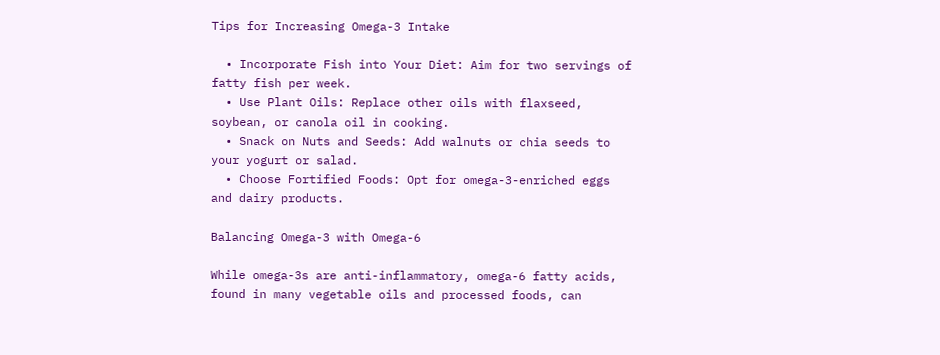Tips for Increasing Omega-3 Intake

  • Incorporate Fish into Your Diet: Aim for two servings of fatty fish per week.
  • Use Plant Oils: Replace other oils with flaxseed, soybean, or canola oil in cooking.
  • Snack on Nuts and Seeds: Add walnuts or chia seeds to your yogurt or salad.
  • Choose Fortified Foods: Opt for omega-3-enriched eggs and dairy products.

Balancing Omega-3 with Omega-6

While omega-3s are anti-inflammatory, omega-6 fatty acids, found in many vegetable oils and processed foods, can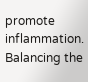promote inflammation. Balancing the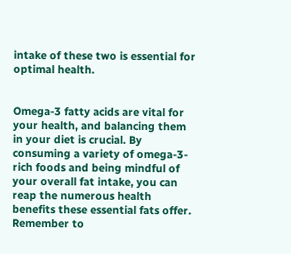intake of these two is essential for optimal health.


Omega-3 fatty acids are vital for your health, and balancing them in your diet is crucial. By consuming a variety of omega-3-rich foods and being mindful of your overall fat intake, you can reap the numerous health benefits these essential fats offer. Remember to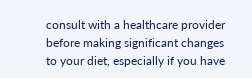consult with a healthcare provider before making significant changes to your diet, especially if you have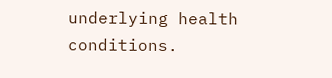underlying health conditions.